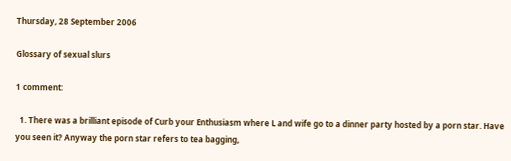Thursday, 28 September 2006

Glossary of sexual slurs

1 comment:

  1. There was a brilliant episode of Curb your Enthusiasm where L and wife go to a dinner party hosted by a porn star. Have you seen it? Anyway the porn star refers to tea bagging,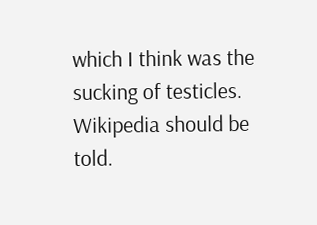which I think was the sucking of testicles. Wikipedia should be told.